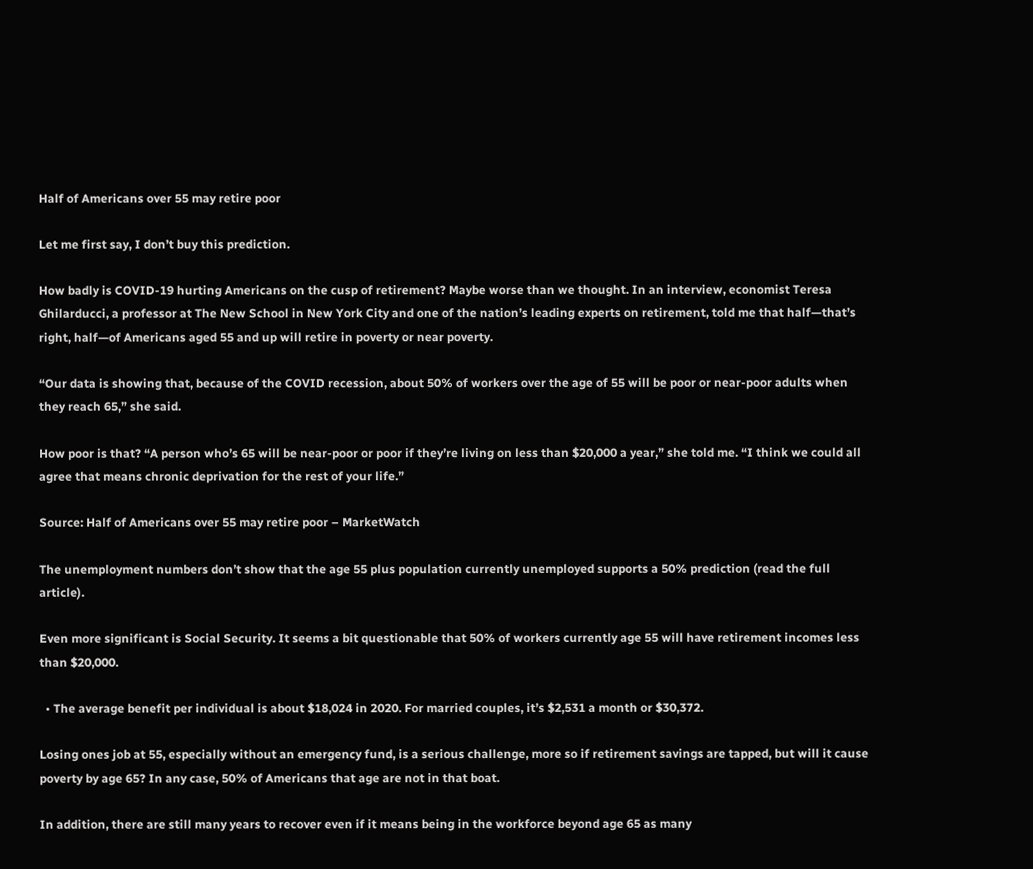Half of Americans over 55 may retire poor

Let me first say, I don’t buy this prediction.

How badly is COVID-19 hurting Americans on the cusp of retirement? Maybe worse than we thought. In an interview, economist Teresa Ghilarducci, a professor at The New School in New York City and one of the nation’s leading experts on retirement, told me that half—that’s right, half—of Americans aged 55 and up will retire in poverty or near poverty.

“Our data is showing that, because of the COVID recession, about 50% of workers over the age of 55 will be poor or near-poor adults when they reach 65,” she said.

How poor is that? “A person who’s 65 will be near-poor or poor if they’re living on less than $20,000 a year,” she told me. “I think we could all agree that means chronic deprivation for the rest of your life.”

Source: Half of Americans over 55 may retire poor – MarketWatch

The unemployment numbers don’t show that the age 55 plus population currently unemployed supports a 50% prediction (read the full article).

Even more significant is Social Security. It seems a bit questionable that 50% of workers currently age 55 will have retirement incomes less than $20,000.

  • The average benefit per individual is about $18,024 in 2020. For married couples, it’s $2,531 a month or $30,372.

Losing ones job at 55, especially without an emergency fund, is a serious challenge, more so if retirement savings are tapped, but will it cause poverty by age 65? In any case, 50% of Americans that age are not in that boat.

In addition, there are still many years to recover even if it means being in the workforce beyond age 65 as many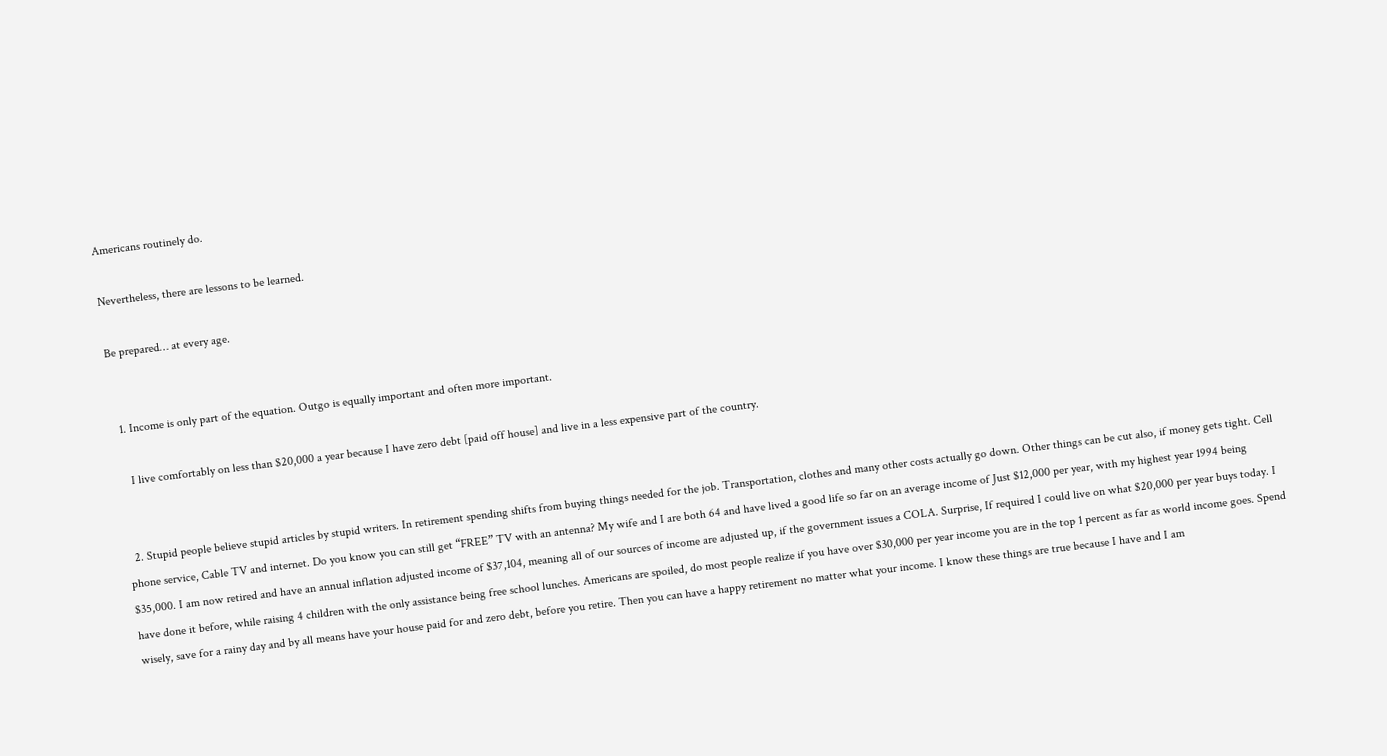Americans routinely do.

Nevertheless, there are lessons to be learned.

Be prepared… at every age.


  1. Income is only part of the equation. Outgo is equally important and often more important.

    I live comfortably on less than $20,000 a year because I have zero debt [paid off house] and live in a less expensive part of the country.


  2. Stupid people believe stupid articles by stupid writers. In retirement spending shifts from buying things needed for the job. Transportation, clothes and many other costs actually go down. Other things can be cut also, if money gets tight. Cell phone service, Cable TV and internet. Do you know you can still get “FREE” TV with an antenna? My wife and I are both 64 and have lived a good life so far on an average income of Just $12,000 per year, with my highest year 1994 being $35,000. I am now retired and have an annual inflation adjusted income of $37,104, meaning all of our sources of income are adjusted up, if the government issues a COLA. Surprise, If required I could live on what $20,000 per year buys today. I have done it before, while raising 4 children with the only assistance being free school lunches. Americans are spoiled, do most people realize if you have over $30,000 per year income you are in the top 1 percent as far as world income goes. Spend wisely, save for a rainy day and by all means have your house paid for and zero debt, before you retire. Then you can have a happy retirement no matter what your income. I know these things are true because I have and I am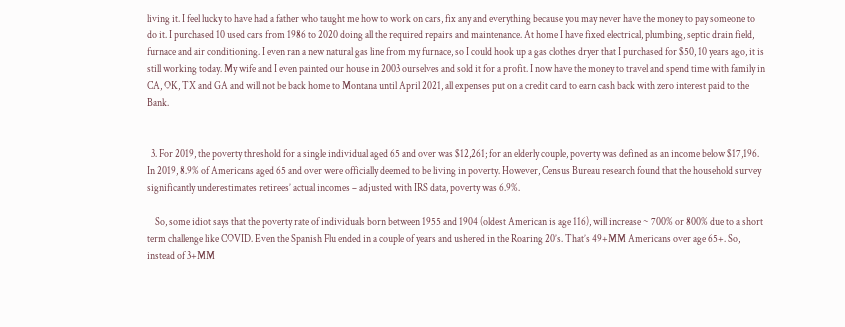living it. I feel lucky to have had a father who taught me how to work on cars, fix any and everything because you may never have the money to pay someone to do it. I purchased 10 used cars from 1986 to 2020 doing all the required repairs and maintenance. At home I have fixed electrical, plumbing, septic drain field, furnace and air conditioning. I even ran a new natural gas line from my furnace, so I could hook up a gas clothes dryer that I purchased for $50, 10 years ago, it is still working today. My wife and I even painted our house in 2003 ourselves and sold it for a profit. I now have the money to travel and spend time with family in CA, OK, TX and GA and will not be back home to Montana until April 2021, all expenses put on a credit card to earn cash back with zero interest paid to the Bank.


  3. For 2019, the poverty threshold for a single individual aged 65 and over was $12,261; for an elderly couple, poverty was defined as an income below $17,196. In 2019, 8.9% of Americans aged 65 and over were officially deemed to be living in poverty. However, Census Bureau research found that the household survey significantly underestimates retirees’ actual incomes – adjusted with IRS data, poverty was 6.9%.

    So, some idiot says that the poverty rate of individuals born between 1955 and 1904 (oldest American is age 116), will increase ~ 700% or 800% due to a short term challenge like COVID. Even the Spanish Flu ended in a couple of years and ushered in the Roaring 20’s. That’s 49+MM Americans over age 65+. So, instead of 3+MM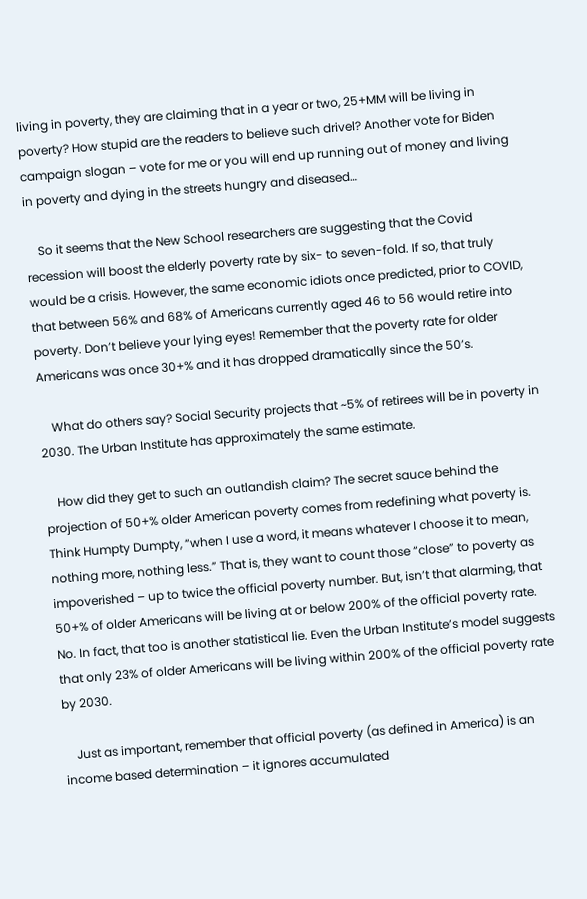living in poverty, they are claiming that in a year or two, 25+MM will be living in poverty? How stupid are the readers to believe such drivel? Another vote for Biden campaign slogan – vote for me or you will end up running out of money and living in poverty and dying in the streets hungry and diseased…

    So it seems that the New School researchers are suggesting that the Covid recession will boost the elderly poverty rate by six- to seven-fold. If so, that truly would be a crisis. However, the same economic idiots once predicted, prior to COVID, that between 56% and 68% of Americans currently aged 46 to 56 would retire into poverty. Don’t believe your lying eyes! Remember that the poverty rate for older Americans was once 30+% and it has dropped dramatically since the 50’s.

    What do others say? Social Security projects that ~5% of retirees will be in poverty in 2030. The Urban Institute has approximately the same estimate.

    How did they get to such an outlandish claim? The secret sauce behind the projection of 50+% older American poverty comes from redefining what poverty is. Think Humpty Dumpty, “when I use a word, it means whatever I choose it to mean, nothing more, nothing less.” That is, they want to count those “close” to poverty as impoverished – up to twice the official poverty number. But, isn’t that alarming, that 50+% of older Americans will be living at or below 200% of the official poverty rate. No. In fact, that too is another statistical lie. Even the Urban Institute’s model suggests that only 23% of older Americans will be living within 200% of the official poverty rate by 2030.

    Just as important, remember that official poverty (as defined in America) is an income based determination – it ignores accumulated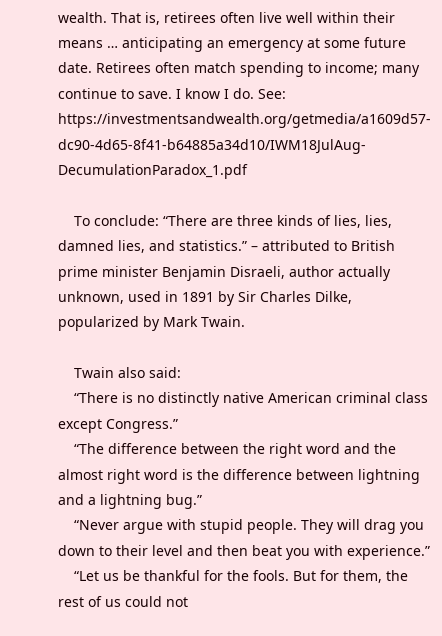wealth. That is, retirees often live well within their means … anticipating an emergency at some future date. Retirees often match spending to income; many continue to save. I know I do. See: https://investmentsandwealth.org/getmedia/a1609d57-dc90-4d65-8f41-b64885a34d10/IWM18JulAug-DecumulationParadox_1.pdf

    To conclude: “There are three kinds of lies, lies, damned lies, and statistics.” – attributed to British prime minister Benjamin Disraeli, author actually unknown, used in 1891 by Sir Charles Dilke, popularized by Mark Twain.

    Twain also said:
    “There is no distinctly native American criminal class except Congress.”
    “The difference between the right word and the almost right word is the difference between lightning and a lightning bug.”
    “Never argue with stupid people. They will drag you down to their level and then beat you with experience.”
    “Let us be thankful for the fools. But for them, the rest of us could not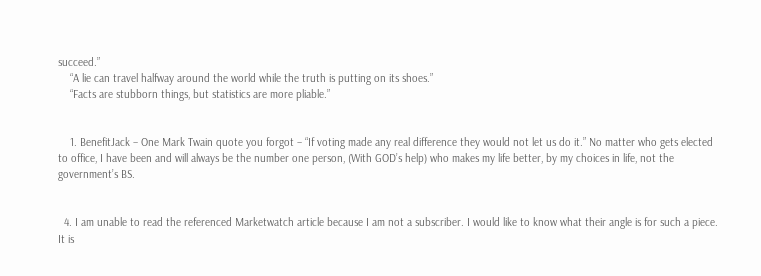succeed.”
    “A lie can travel halfway around the world while the truth is putting on its shoes.”
    “Facts are stubborn things, but statistics are more pliable.”


    1. BenefitJack – One Mark Twain quote you forgot – “If voting made any real difference they would not let us do it.” No matter who gets elected to office, I have been and will always be the number one person, (With GOD’s help) who makes my life better, by my choices in life, not the government’s BS.


  4. I am unable to read the referenced Marketwatch article because I am not a subscriber. I would like to know what their angle is for such a piece. It is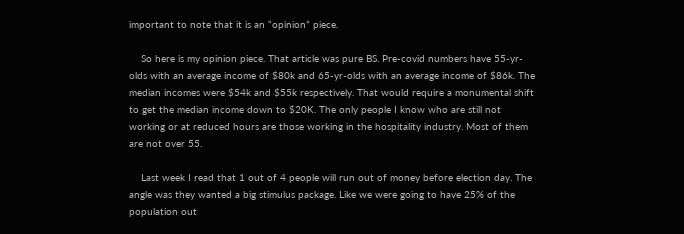important to note that it is an “opinion” piece.

    So here is my opinion piece. That article was pure BS. Pre-covid numbers have 55-yr-olds with an average income of $80k and 65-yr-olds with an average income of $86k. The median incomes were $54k and $55k respectively. That would require a monumental shift to get the median income down to $20K. The only people I know who are still not working or at reduced hours are those working in the hospitality industry. Most of them are not over 55.

    Last week I read that 1 out of 4 people will run out of money before election day. The angle was they wanted a big stimulus package. Like we were going to have 25% of the population out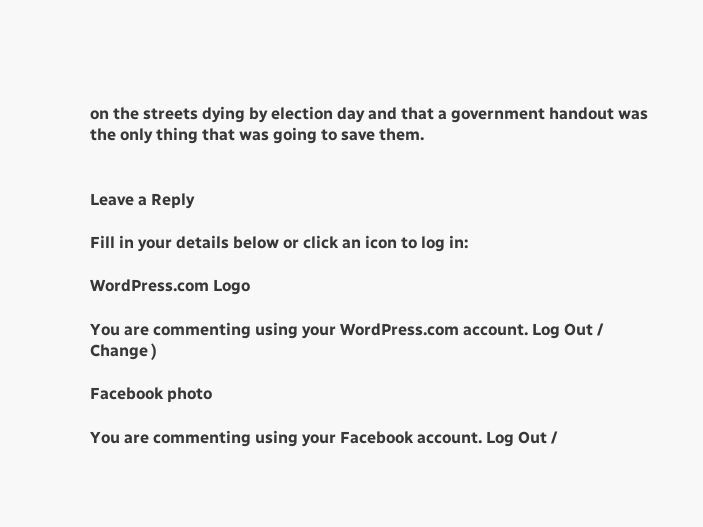on the streets dying by election day and that a government handout was the only thing that was going to save them.


Leave a Reply

Fill in your details below or click an icon to log in:

WordPress.com Logo

You are commenting using your WordPress.com account. Log Out /  Change )

Facebook photo

You are commenting using your Facebook account. Log Out /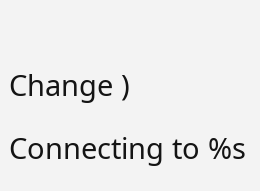Change )

Connecting to %s